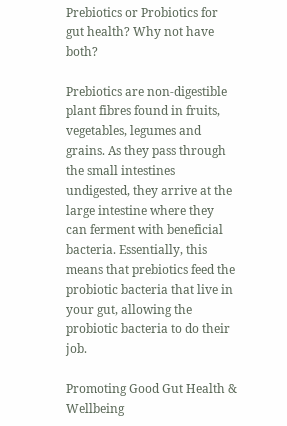Prebiotics or Probiotics for gut health? Why not have both?

Prebiotics are non-digestible plant fibres found in fruits, vegetables, legumes and grains. As they pass through the small intestines undigested, they arrive at the large intestine where they can ferment with beneficial bacteria. Essentially, this means that prebiotics feed the probiotic bacteria that live in your gut, allowing the probiotic bacteria to do their job.

Promoting Good Gut Health & Wellbeing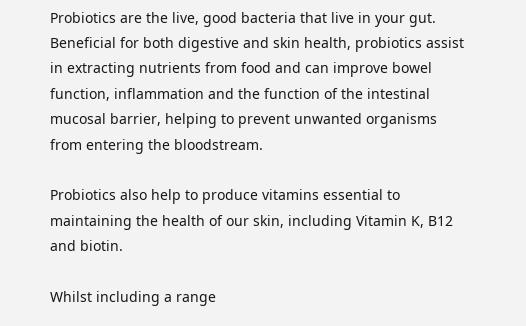Probiotics are the live, good bacteria that live in your gut. Beneficial for both digestive and skin health, probiotics assist in extracting nutrients from food and can improve bowel function, inflammation and the function of the intestinal mucosal barrier, helping to prevent unwanted organisms from entering the bloodstream.

Probiotics also help to produce vitamins essential to maintaining the health of our skin, including Vitamin K, B12 and biotin.

Whilst including a range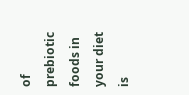of prebiotic foods in your diet is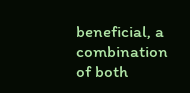beneficial, a combination of both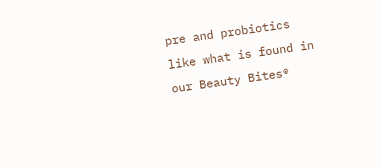pre and probiotics like what is found in our Beauty Bites®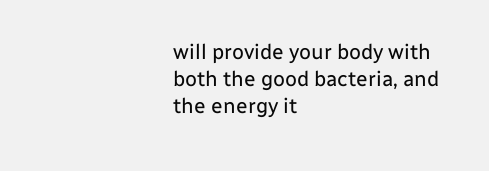will provide your body with both the good bacteria, and the energy it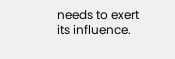needs to exert its influence.